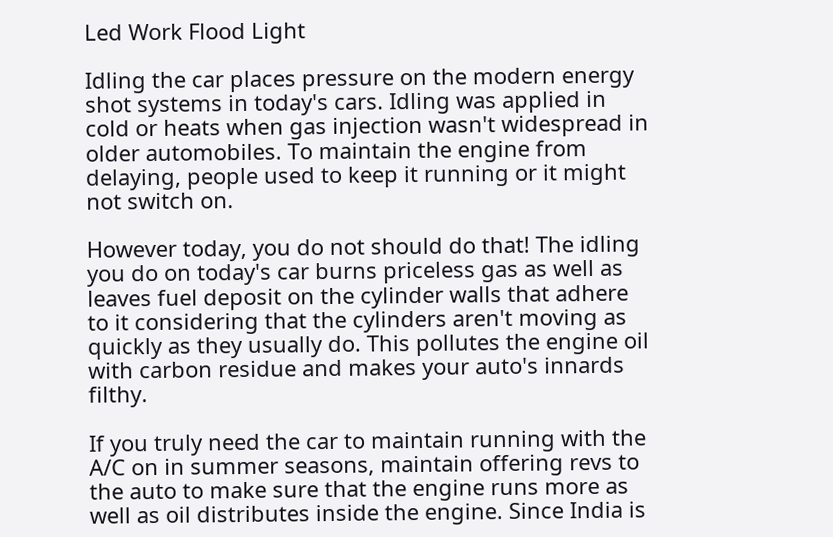Led Work Flood Light

Idling the car places pressure on the modern energy shot systems in today's cars. Idling was applied in cold or heats when gas injection wasn't widespread in older automobiles. To maintain the engine from delaying, people used to keep it running or it might not switch on.

However today, you do not should do that! The idling you do on today's car burns priceless gas as well as leaves fuel deposit on the cylinder walls that adhere to it considering that the cylinders aren't moving as quickly as they usually do. This pollutes the engine oil with carbon residue and makes your auto's innards filthy.

If you truly need the car to maintain running with the A/C on in summer seasons, maintain offering revs to the auto to make sure that the engine runs more as well as oil distributes inside the engine. Since India is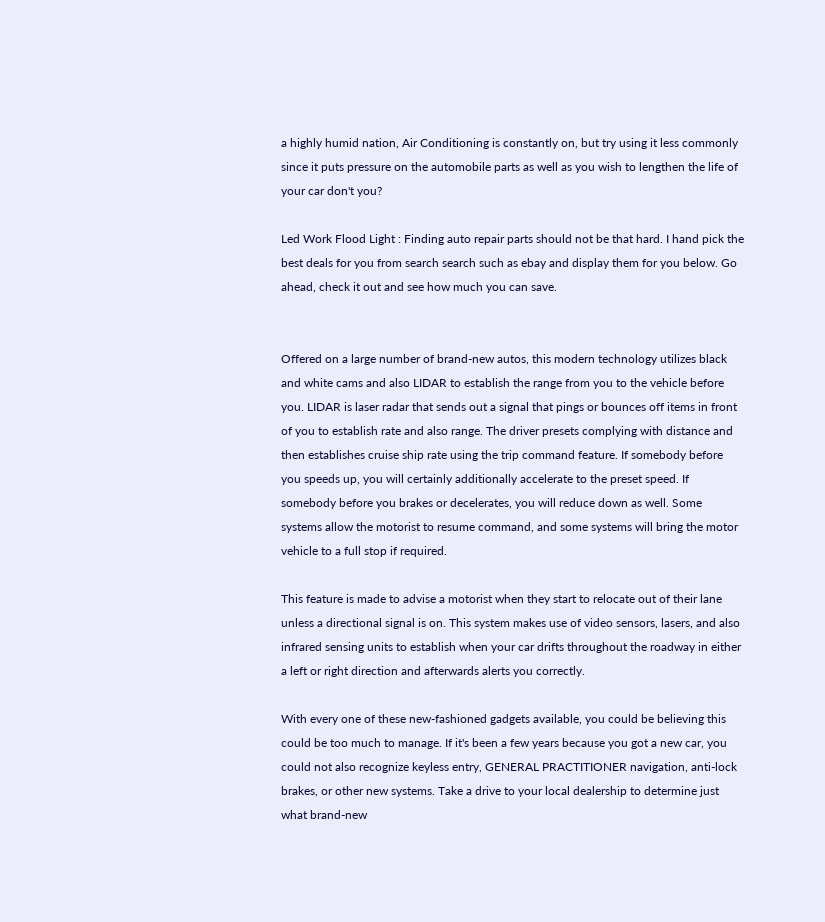a highly humid nation, Air Conditioning is constantly on, but try using it less commonly since it puts pressure on the automobile parts as well as you wish to lengthen the life of your car don't you?

Led Work Flood Light : Finding auto repair parts should not be that hard. I hand pick the best deals for you from search search such as ebay and display them for you below. Go ahead, check it out and see how much you can save.


Offered on a large number of brand-new autos, this modern technology utilizes black and white cams and also LIDAR to establish the range from you to the vehicle before you. LIDAR is laser radar that sends out a signal that pings or bounces off items in front of you to establish rate and also range. The driver presets complying with distance and then establishes cruise ship rate using the trip command feature. If somebody before you speeds up, you will certainly additionally accelerate to the preset speed. If somebody before you brakes or decelerates, you will reduce down as well. Some systems allow the motorist to resume command, and some systems will bring the motor vehicle to a full stop if required.

This feature is made to advise a motorist when they start to relocate out of their lane unless a directional signal is on. This system makes use of video sensors, lasers, and also infrared sensing units to establish when your car drifts throughout the roadway in either a left or right direction and afterwards alerts you correctly.

With every one of these new-fashioned gadgets available, you could be believing this could be too much to manage. If it's been a few years because you got a new car, you could not also recognize keyless entry, GENERAL PRACTITIONER navigation, anti-lock brakes, or other new systems. Take a drive to your local dealership to determine just what brand-new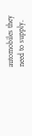automobiles they need to supply.